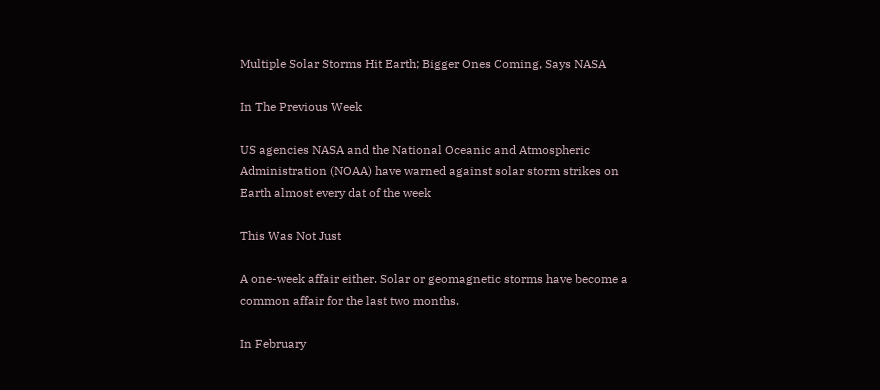Multiple Solar Storms Hit Earth; Bigger Ones Coming, Says NASA

In The Previous Week

US agencies NASA and the National Oceanic and Atmospheric Administration (NOAA) have warned against solar storm strikes on Earth almost every dat of the week

This Was Not Just

A one-week affair either. Solar or geomagnetic storms have become a common affair for the last two months.

In February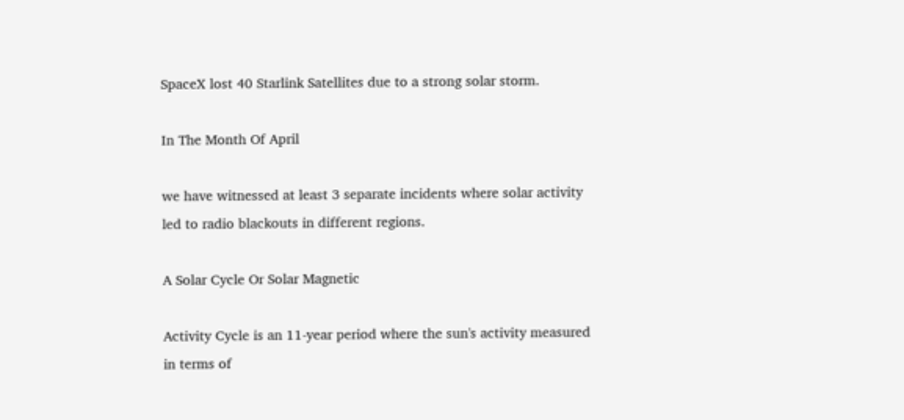SpaceX lost 40 Starlink Satellites due to a strong solar storm.

In The Month Of April

we have witnessed at least 3 separate incidents where solar activity led to radio blackouts in different regions.

A Solar Cycle Or Solar Magnetic

Activity Cycle is an 11-year period where the sun's activity measured in terms of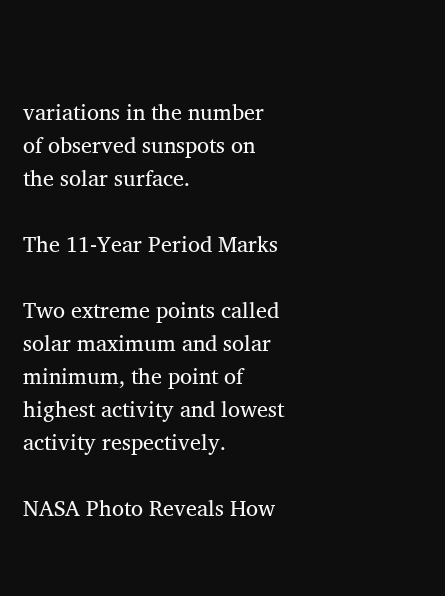variations in the number of observed sunspots on the solar surface.

The 11-Year Period Marks

Two extreme points called solar maximum and solar minimum, the point of highest activity and lowest activity respectively.

NASA Photo Reveals How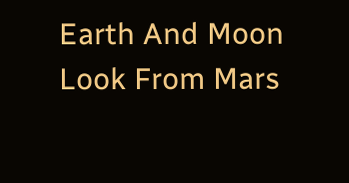Earth And Moon Look From Mars